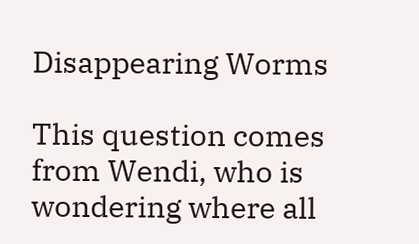Disappearing Worms

This question comes from Wendi, who is wondering where all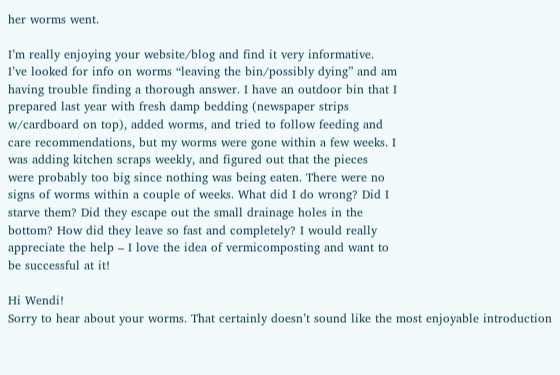her worms went.

I’m really enjoying your website/blog and find it very informative.
I’ve looked for info on worms “leaving the bin/possibly dying” and am
having trouble finding a thorough answer. I have an outdoor bin that I
prepared last year with fresh damp bedding (newspaper strips
w/cardboard on top), added worms, and tried to follow feeding and
care recommendations, but my worms were gone within a few weeks. I
was adding kitchen scraps weekly, and figured out that the pieces
were probably too big since nothing was being eaten. There were no
signs of worms within a couple of weeks. What did I do wrong? Did I
starve them? Did they escape out the small drainage holes in the
bottom? How did they leave so fast and completely? I would really
appreciate the help – I love the idea of vermicomposting and want to
be successful at it!

Hi Wendi!
Sorry to hear about your worms. That certainly doesn’t sound like the most enjoyable introduction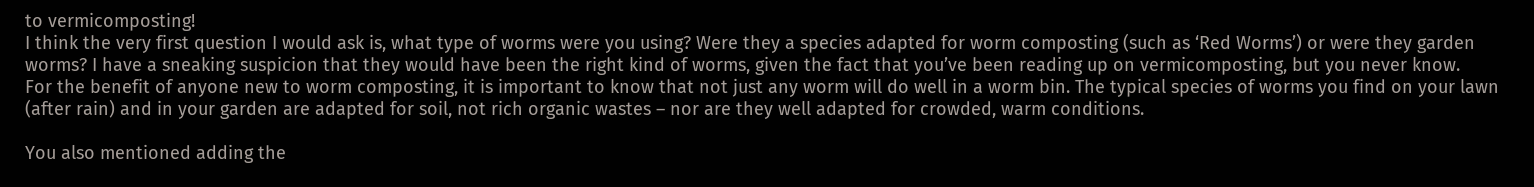to vermicomposting!
I think the very first question I would ask is, what type of worms were you using? Were they a species adapted for worm composting (such as ‘Red Worms’) or were they garden worms? I have a sneaking suspicion that they would have been the right kind of worms, given the fact that you’ve been reading up on vermicomposting, but you never know.
For the benefit of anyone new to worm composting, it is important to know that not just any worm will do well in a worm bin. The typical species of worms you find on your lawn (after rain) and in your garden are adapted for soil, not rich organic wastes – nor are they well adapted for crowded, warm conditions.

You also mentioned adding the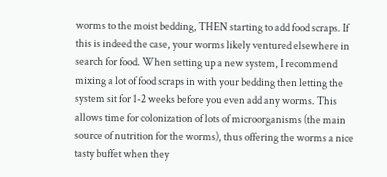worms to the moist bedding, THEN starting to add food scraps. If this is indeed the case, your worms likely ventured elsewhere in search for food. When setting up a new system, I recommend mixing a lot of food scraps in with your bedding then letting the system sit for 1-2 weeks before you even add any worms. This allows time for colonization of lots of microorganisms (the main source of nutrition for the worms), thus offering the worms a nice tasty buffet when they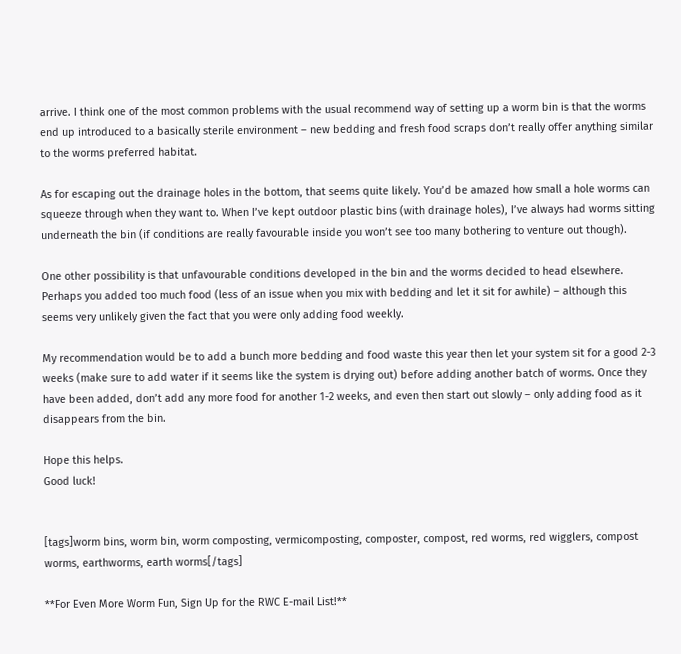arrive. I think one of the most common problems with the usual recommend way of setting up a worm bin is that the worms end up introduced to a basically sterile environment – new bedding and fresh food scraps don’t really offer anything similar to the worms preferred habitat.

As for escaping out the drainage holes in the bottom, that seems quite likely. You’d be amazed how small a hole worms can squeeze through when they want to. When I’ve kept outdoor plastic bins (with drainage holes), I’ve always had worms sitting underneath the bin (if conditions are really favourable inside you won’t see too many bothering to venture out though).

One other possibility is that unfavourable conditions developed in the bin and the worms decided to head elsewhere. Perhaps you added too much food (less of an issue when you mix with bedding and let it sit for awhile) – although this seems very unlikely given the fact that you were only adding food weekly.

My recommendation would be to add a bunch more bedding and food waste this year then let your system sit for a good 2-3 weeks (make sure to add water if it seems like the system is drying out) before adding another batch of worms. Once they have been added, don’t add any more food for another 1-2 weeks, and even then start out slowly – only adding food as it disappears from the bin.

Hope this helps.
Good luck!


[tags]worm bins, worm bin, worm composting, vermicomposting, composter, compost, red worms, red wigglers, compost worms, earthworms, earth worms[/tags]

**For Even More Worm Fun, Sign Up for the RWC E-mail List!**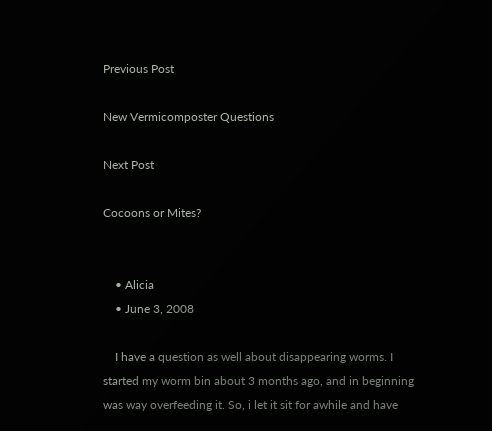Previous Post

New Vermicomposter Questions

Next Post

Cocoons or Mites?


    • Alicia
    • June 3, 2008

    I have a question as well about disappearing worms. I started my worm bin about 3 months ago, and in beginning was way overfeeding it. So, i let it sit for awhile and have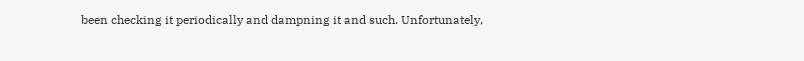been checking it periodically and dampning it and such. Unfortunately,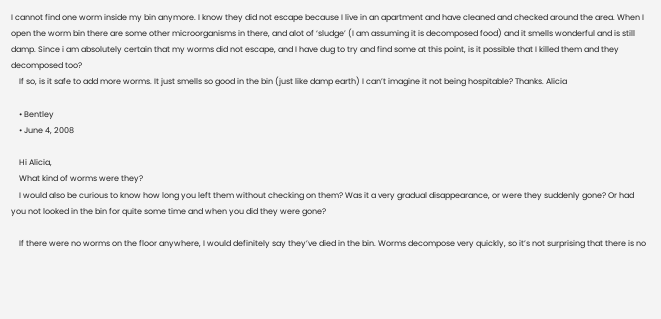I cannot find one worm inside my bin anymore. I know they did not escape because I live in an apartment and have cleaned and checked around the area. When I open the worm bin there are some other microorganisms in there, and alot of ‘sludge’ (I am assuming it is decomposed food) and it smells wonderful and is still damp. Since i am absolutely certain that my worms did not escape, and I have dug to try and find some at this point, is it possible that I killed them and they decomposed too?
    If so, is it safe to add more worms. It just smells so good in the bin (just like damp earth) I can’t imagine it not being hospitable? Thanks. Alicia

    • Bentley
    • June 4, 2008

    Hi Alicia,
    What kind of worms were they?
    I would also be curious to know how long you left them without checking on them? Was it a very gradual disappearance, or were they suddenly gone? Or had you not looked in the bin for quite some time and when you did they were gone?

    If there were no worms on the floor anywhere, I would definitely say they’ve died in the bin. Worms decompose very quickly, so it’s not surprising that there is no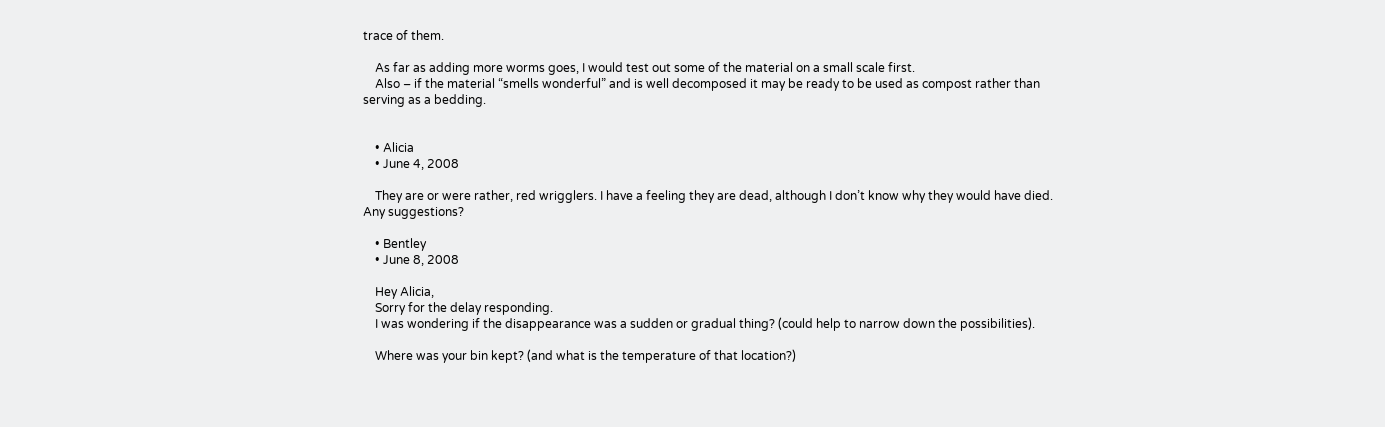trace of them.

    As far as adding more worms goes, I would test out some of the material on a small scale first.
    Also – if the material “smells wonderful” and is well decomposed it may be ready to be used as compost rather than serving as a bedding.


    • Alicia
    • June 4, 2008

    They are or were rather, red wrigglers. I have a feeling they are dead, although I don’t know why they would have died. Any suggestions?

    • Bentley
    • June 8, 2008

    Hey Alicia,
    Sorry for the delay responding.
    I was wondering if the disappearance was a sudden or gradual thing? (could help to narrow down the possibilities).

    Where was your bin kept? (and what is the temperature of that location?)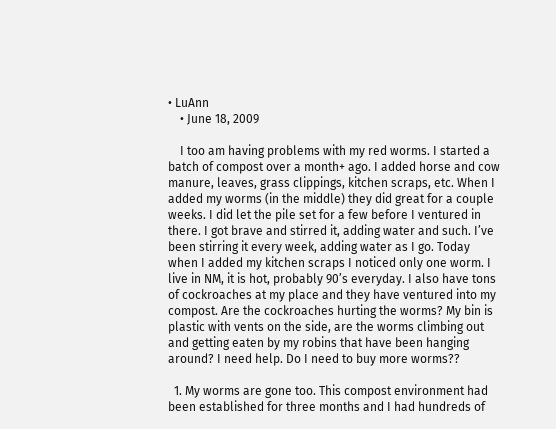• LuAnn
    • June 18, 2009

    I too am having problems with my red worms. I started a batch of compost over a month+ ago. I added horse and cow manure, leaves, grass clippings, kitchen scraps, etc. When I added my worms (in the middle) they did great for a couple weeks. I did let the pile set for a few before I ventured in there. I got brave and stirred it, adding water and such. I’ve been stirring it every week, adding water as I go. Today when I added my kitchen scraps I noticed only one worm. I live in NM, it is hot, probably 90’s everyday. I also have tons of cockroaches at my place and they have ventured into my compost. Are the cockroaches hurting the worms? My bin is plastic with vents on the side, are the worms climbing out and getting eaten by my robins that have been hanging around? I need help. Do I need to buy more worms??

  1. My worms are gone too. This compost environment had been established for three months and I had hundreds of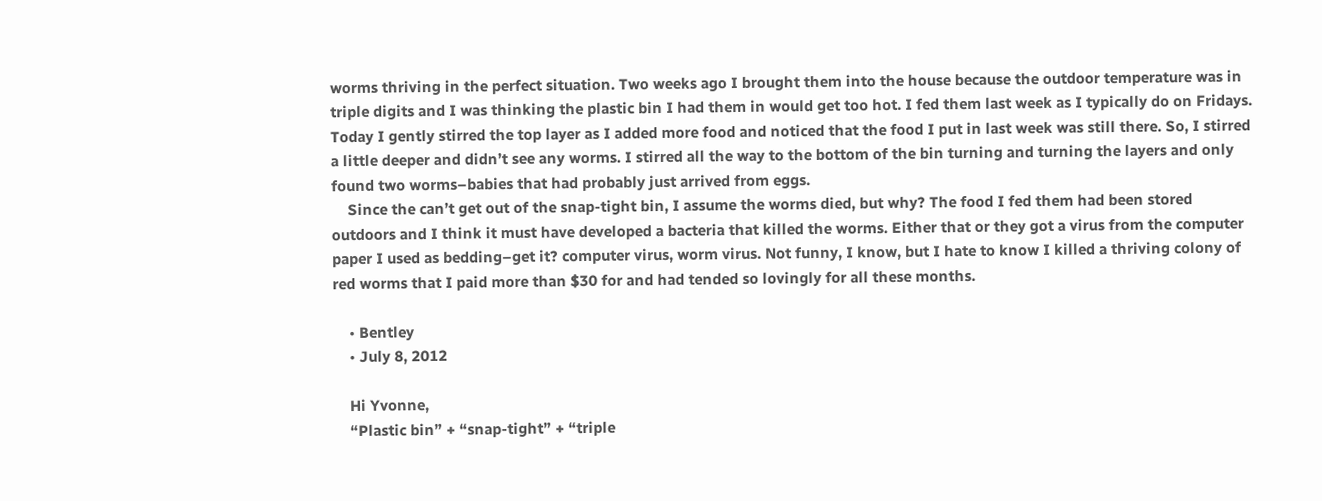worms thriving in the perfect situation. Two weeks ago I brought them into the house because the outdoor temperature was in triple digits and I was thinking the plastic bin I had them in would get too hot. I fed them last week as I typically do on Fridays. Today I gently stirred the top layer as I added more food and noticed that the food I put in last week was still there. So, I stirred a little deeper and didn’t see any worms. I stirred all the way to the bottom of the bin turning and turning the layers and only found two worms–babies that had probably just arrived from eggs.
    Since the can’t get out of the snap-tight bin, I assume the worms died, but why? The food I fed them had been stored outdoors and I think it must have developed a bacteria that killed the worms. Either that or they got a virus from the computer paper I used as bedding–get it? computer virus, worm virus. Not funny, I know, but I hate to know I killed a thriving colony of red worms that I paid more than $30 for and had tended so lovingly for all these months.

    • Bentley
    • July 8, 2012

    Hi Yvonne,
    “Plastic bin” + “snap-tight” + “triple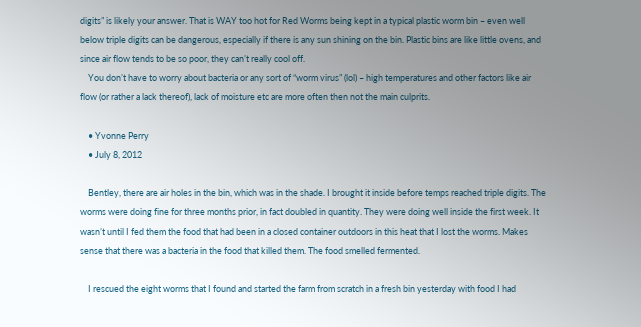digits” is likely your answer. That is WAY too hot for Red Worms being kept in a typical plastic worm bin – even well below triple digits can be dangerous, especially if there is any sun shining on the bin. Plastic bins are like little ovens, and since air flow tends to be so poor, they can’t really cool off.
    You don’t have to worry about bacteria or any sort of “worm virus” (lol) – high temperatures and other factors like air flow (or rather a lack thereof), lack of moisture etc are more often then not the main culprits.

    • Yvonne Perry
    • July 8, 2012

    Bentley, there are air holes in the bin, which was in the shade. I brought it inside before temps reached triple digits. The worms were doing fine for three months prior, in fact doubled in quantity. They were doing well inside the first week. It wasn’t until I fed them the food that had been in a closed container outdoors in this heat that I lost the worms. Makes sense that there was a bacteria in the food that killed them. The food smelled fermented.

    I rescued the eight worms that I found and started the farm from scratch in a fresh bin yesterday with food I had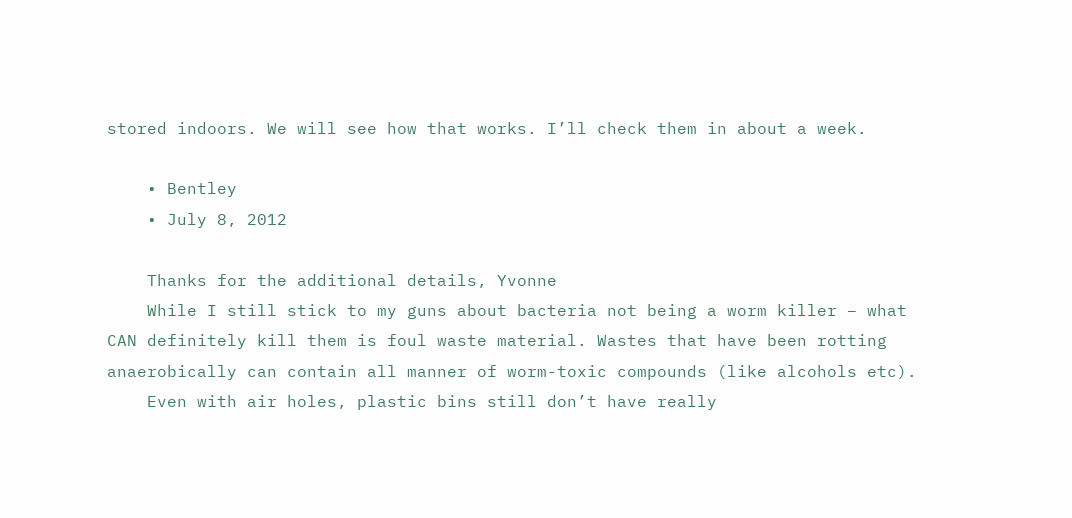stored indoors. We will see how that works. I’ll check them in about a week.

    • Bentley
    • July 8, 2012

    Thanks for the additional details, Yvonne
    While I still stick to my guns about bacteria not being a worm killer – what CAN definitely kill them is foul waste material. Wastes that have been rotting anaerobically can contain all manner of worm-toxic compounds (like alcohols etc).
    Even with air holes, plastic bins still don’t have really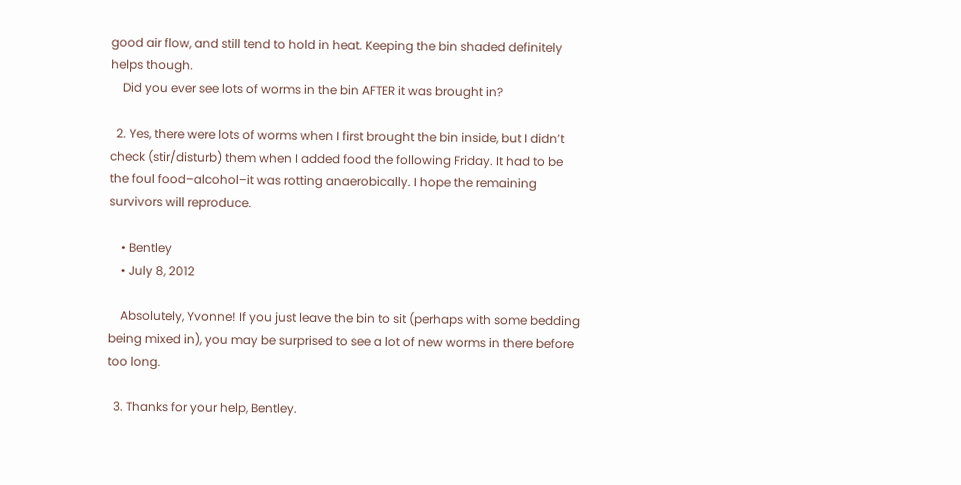good air flow, and still tend to hold in heat. Keeping the bin shaded definitely helps though.
    Did you ever see lots of worms in the bin AFTER it was brought in?

  2. Yes, there were lots of worms when I first brought the bin inside, but I didn’t check (stir/disturb) them when I added food the following Friday. It had to be the foul food–alcohol–it was rotting anaerobically. I hope the remaining survivors will reproduce.

    • Bentley
    • July 8, 2012

    Absolutely, Yvonne! If you just leave the bin to sit (perhaps with some bedding being mixed in), you may be surprised to see a lot of new worms in there before too long.

  3. Thanks for your help, Bentley.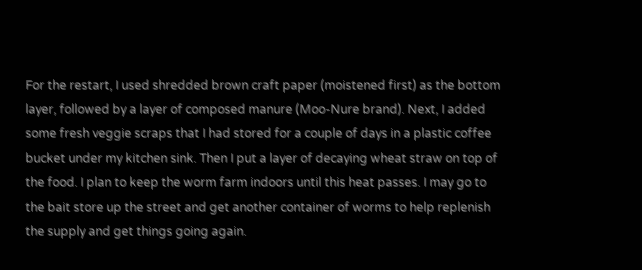For the restart, I used shredded brown craft paper (moistened first) as the bottom layer, followed by a layer of composed manure (Moo-Nure brand). Next, I added some fresh veggie scraps that I had stored for a couple of days in a plastic coffee bucket under my kitchen sink. Then I put a layer of decaying wheat straw on top of the food. I plan to keep the worm farm indoors until this heat passes. I may go to the bait store up the street and get another container of worms to help replenish the supply and get things going again.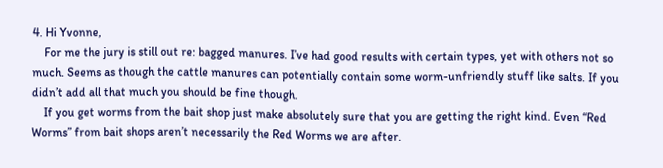4. Hi Yvonne,
    For me the jury is still out re: bagged manures. I’ve had good results with certain types, yet with others not so much. Seems as though the cattle manures can potentially contain some worm-unfriendly stuff like salts. If you didn’t add all that much you should be fine though.
    If you get worms from the bait shop just make absolutely sure that you are getting the right kind. Even “Red Worms” from bait shops aren’t necessarily the Red Worms we are after.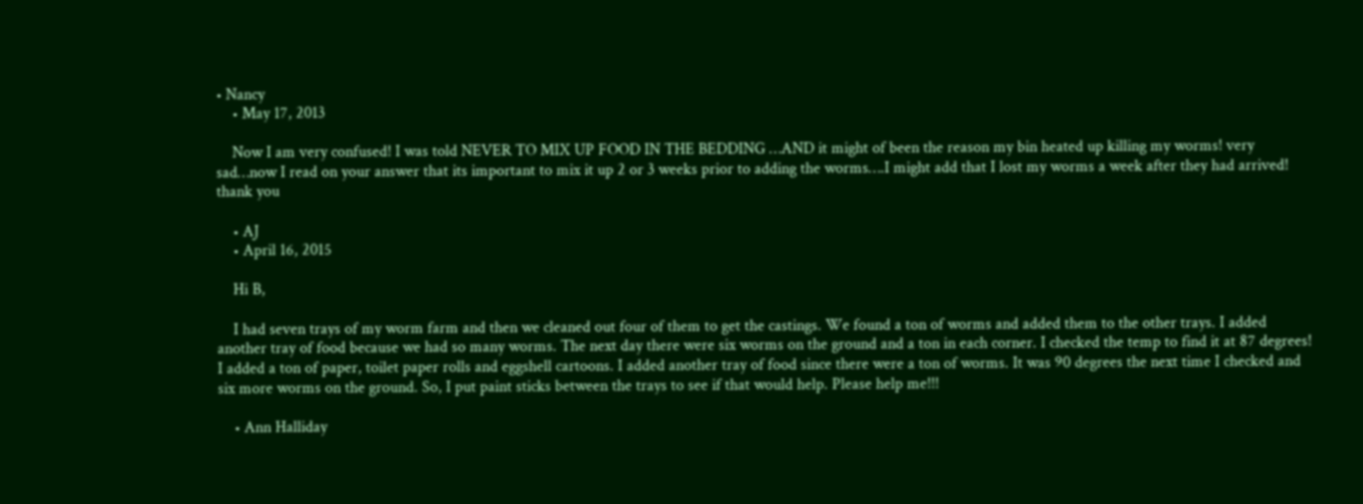• Nancy
    • May 17, 2013

    Now I am very confused! I was told NEVER TO MIX UP FOOD IN THE BEDDING …AND it might of been the reason my bin heated up killing my worms! very sad…now I read on your answer that its important to mix it up 2 or 3 weeks prior to adding the worms….I might add that I lost my worms a week after they had arrived! thank you

    • AJ
    • April 16, 2015

    Hi B,

    I had seven trays of my worm farm and then we cleaned out four of them to get the castings. We found a ton of worms and added them to the other trays. I added another tray of food because we had so many worms. The next day there were six worms on the ground and a ton in each corner. I checked the temp to find it at 87 degrees! I added a ton of paper, toilet paper rolls and eggshell cartoons. I added another tray of food since there were a ton of worms. It was 90 degrees the next time I checked and six more worms on the ground. So, I put paint sticks between the trays to see if that would help. Please help me!!!

    • Ann Halliday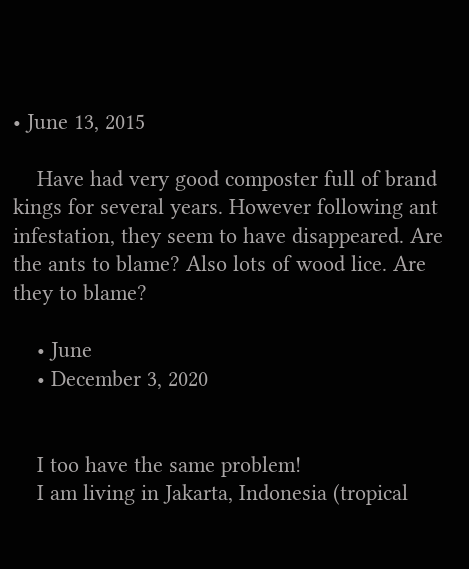• June 13, 2015

    Have had very good composter full of brand kings for several years. However following ant infestation, they seem to have disappeared. Are the ants to blame? Also lots of wood lice. Are they to blame?

    • June
    • December 3, 2020


    I too have the same problem!
    I am living in Jakarta, Indonesia (tropical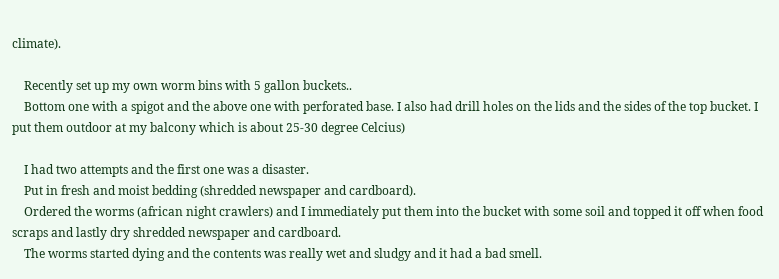climate).

    Recently set up my own worm bins with 5 gallon buckets..
    Bottom one with a spigot and the above one with perforated base. I also had drill holes on the lids and the sides of the top bucket. I put them outdoor at my balcony which is about 25-30 degree Celcius)

    I had two attempts and the first one was a disaster.
    Put in fresh and moist bedding (shredded newspaper and cardboard).
    Ordered the worms (african night crawlers) and I immediately put them into the bucket with some soil and topped it off when food scraps and lastly dry shredded newspaper and cardboard.
    The worms started dying and the contents was really wet and sludgy and it had a bad smell.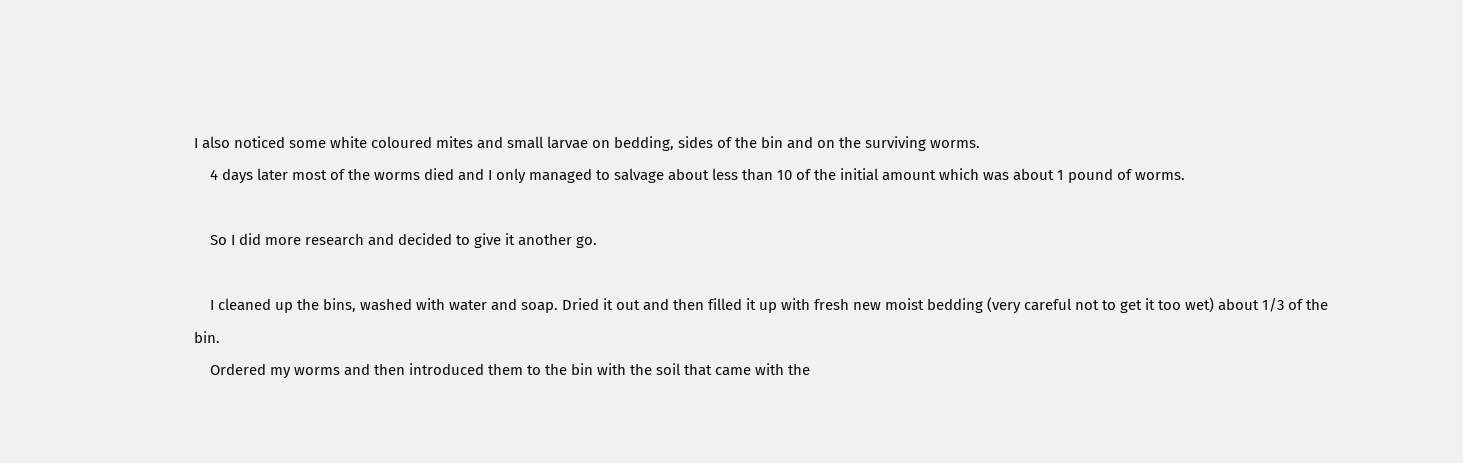I also noticed some white coloured mites and small larvae on bedding, sides of the bin and on the surviving worms.
    4 days later most of the worms died and I only managed to salvage about less than 10 of the initial amount which was about 1 pound of worms.

    So I did more research and decided to give it another go.

    I cleaned up the bins, washed with water and soap. Dried it out and then filled it up with fresh new moist bedding (very careful not to get it too wet) about 1/3 of the bin.
    Ordered my worms and then introduced them to the bin with the soil that came with the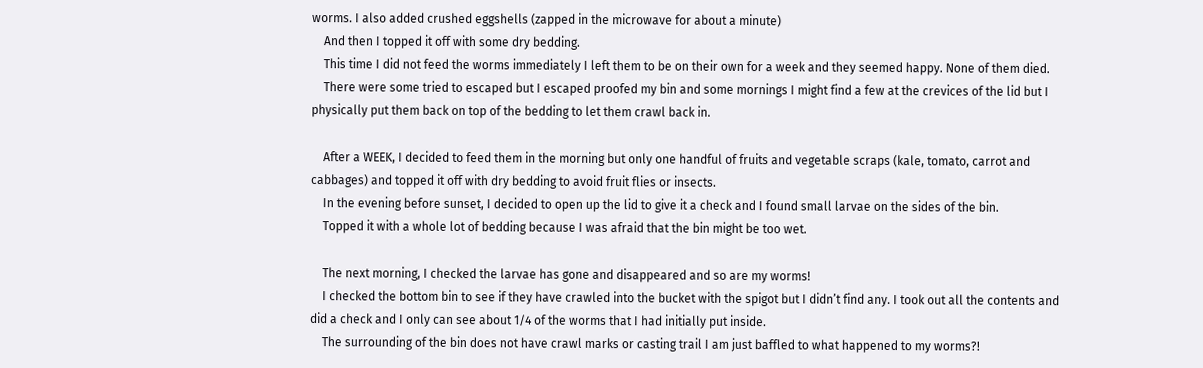worms. I also added crushed eggshells (zapped in the microwave for about a minute)
    And then I topped it off with some dry bedding.
    This time I did not feed the worms immediately I left them to be on their own for a week and they seemed happy. None of them died.
    There were some tried to escaped but I escaped proofed my bin and some mornings I might find a few at the crevices of the lid but I physically put them back on top of the bedding to let them crawl back in.

    After a WEEK, I decided to feed them in the morning but only one handful of fruits and vegetable scraps (kale, tomato, carrot and cabbages) and topped it off with dry bedding to avoid fruit flies or insects.
    In the evening before sunset, I decided to open up the lid to give it a check and I found small larvae on the sides of the bin.
    Topped it with a whole lot of bedding because I was afraid that the bin might be too wet.

    The next morning, I checked the larvae has gone and disappeared and so are my worms!
    I checked the bottom bin to see if they have crawled into the bucket with the spigot but I didn’t find any. I took out all the contents and did a check and I only can see about 1/4 of the worms that I had initially put inside.
    The surrounding of the bin does not have crawl marks or casting trail I am just baffled to what happened to my worms?!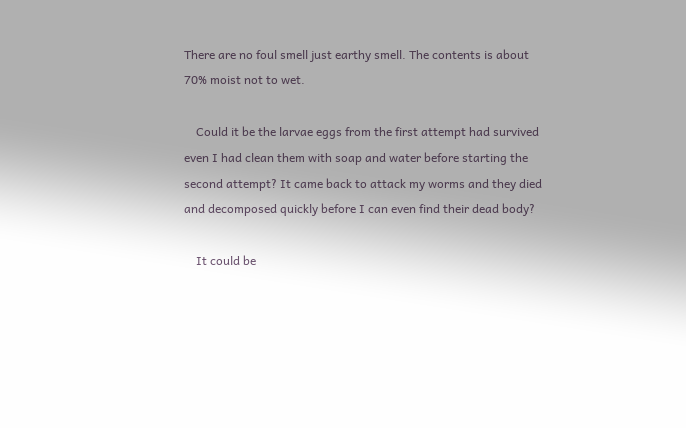There are no foul smell just earthy smell. The contents is about 70% moist not to wet.

    Could it be the larvae eggs from the first attempt had survived even I had clean them with soap and water before starting the second attempt? It came back to attack my worms and they died and decomposed quickly before I can even find their dead body?

    It could be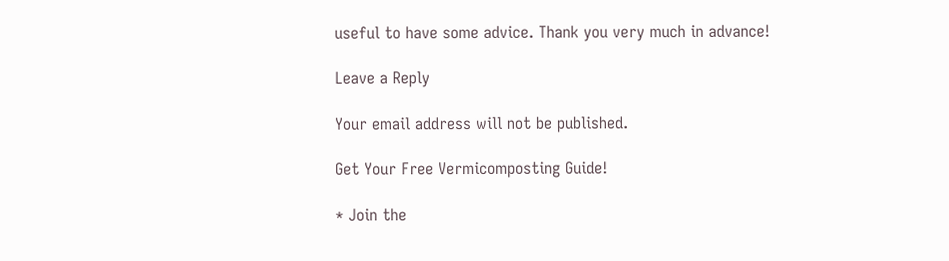useful to have some advice. Thank you very much in advance!

Leave a Reply

Your email address will not be published.

Get Your Free Vermicomposting Guide!

* Join the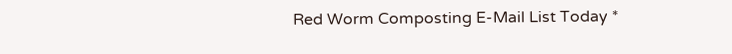Red Worm Composting E-Mail List Today *